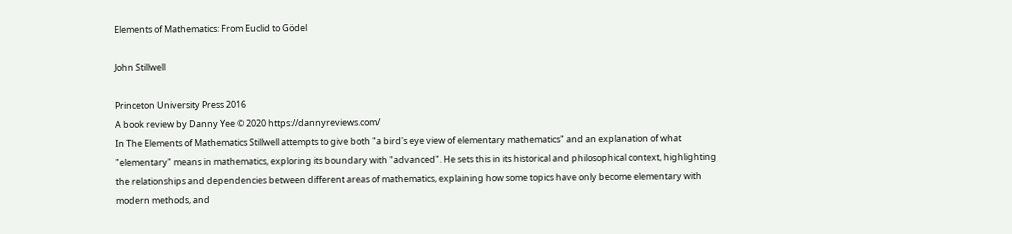Elements of Mathematics: From Euclid to Gödel

John Stillwell

Princeton University Press 2016
A book review by Danny Yee © 2020 https://dannyreviews.com/
In The Elements of Mathematics Stillwell attempts to give both "a bird's eye view of elementary mathematics" and an explanation of what "elementary" means in mathematics, exploring its boundary with "advanced". He sets this in its historical and philosophical context, highlighting the relationships and dependencies between different areas of mathematics, explaining how some topics have only become elementary with modern methods, and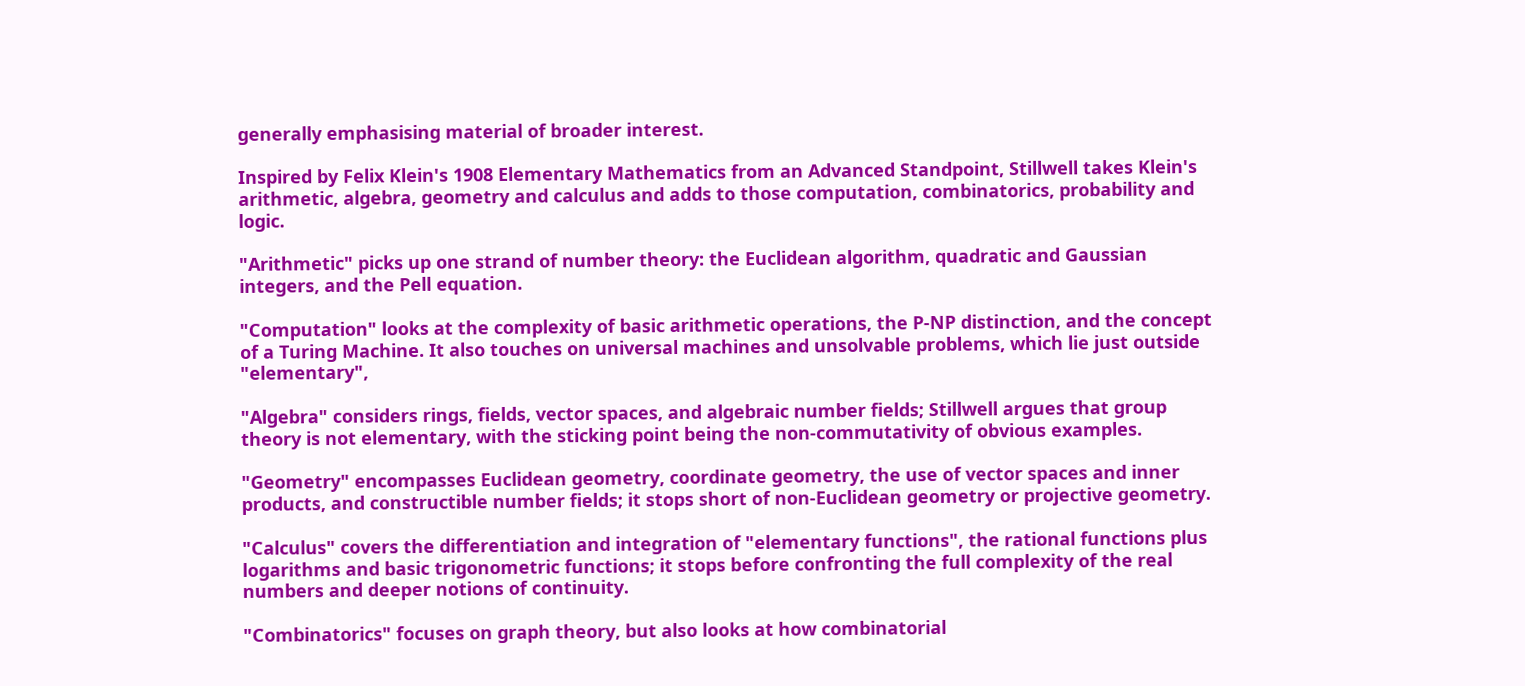generally emphasising material of broader interest.

Inspired by Felix Klein's 1908 Elementary Mathematics from an Advanced Standpoint, Stillwell takes Klein's arithmetic, algebra, geometry and calculus and adds to those computation, combinatorics, probability and logic.

"Arithmetic" picks up one strand of number theory: the Euclidean algorithm, quadratic and Gaussian integers, and the Pell equation.

"Computation" looks at the complexity of basic arithmetic operations, the P-NP distinction, and the concept of a Turing Machine. It also touches on universal machines and unsolvable problems, which lie just outside "elementary",

"Algebra" considers rings, fields, vector spaces, and algebraic number fields; Stillwell argues that group theory is not elementary, with the sticking point being the non-commutativity of obvious examples.

"Geometry" encompasses Euclidean geometry, coordinate geometry, the use of vector spaces and inner products, and constructible number fields; it stops short of non-Euclidean geometry or projective geometry.

"Calculus" covers the differentiation and integration of "elementary functions", the rational functions plus logarithms and basic trigonometric functions; it stops before confronting the full complexity of the real numbers and deeper notions of continuity.

"Combinatorics" focuses on graph theory, but also looks at how combinatorial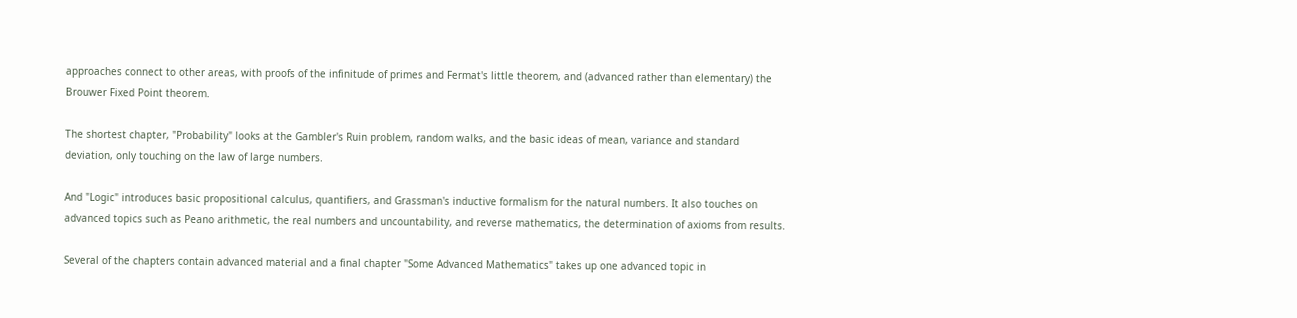approaches connect to other areas, with proofs of the infinitude of primes and Fermat's little theorem, and (advanced rather than elementary) the Brouwer Fixed Point theorem.

The shortest chapter, "Probability" looks at the Gambler's Ruin problem, random walks, and the basic ideas of mean, variance and standard deviation, only touching on the law of large numbers.

And "Logic" introduces basic propositional calculus, quantifiers, and Grassman's inductive formalism for the natural numbers. It also touches on advanced topics such as Peano arithmetic, the real numbers and uncountability, and reverse mathematics, the determination of axioms from results.

Several of the chapters contain advanced material and a final chapter "Some Advanced Mathematics" takes up one advanced topic in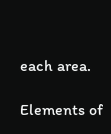each area.

Elements of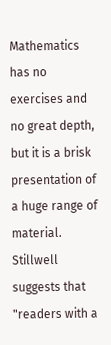Mathematics has no exercises and no great depth, but it is a brisk presentation of a huge range of material. Stillwell suggests that "readers with a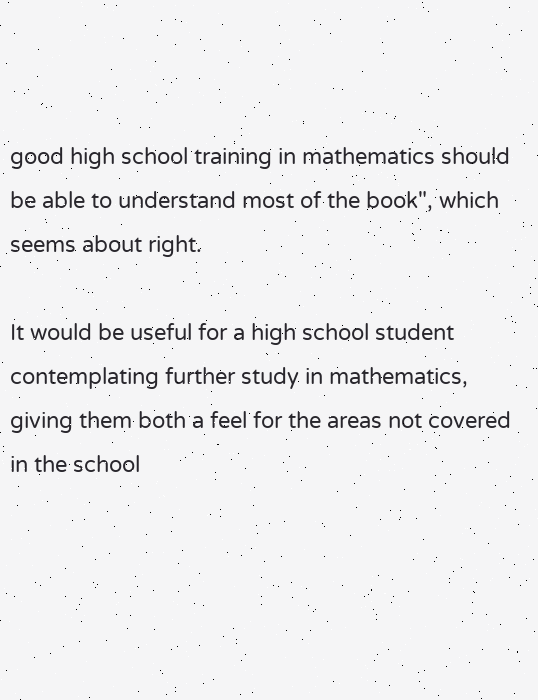good high school training in mathematics should be able to understand most of the book", which seems about right.

It would be useful for a high school student contemplating further study in mathematics, giving them both a feel for the areas not covered in the school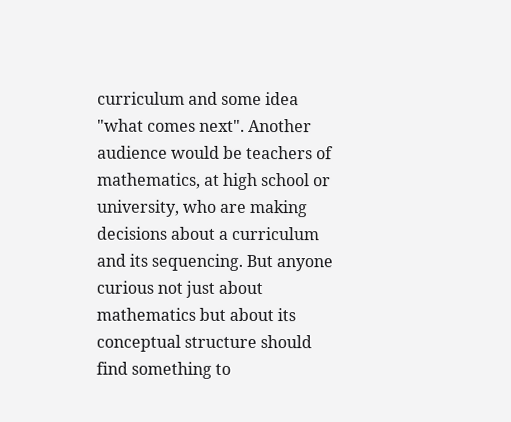curriculum and some idea "what comes next". Another audience would be teachers of mathematics, at high school or university, who are making decisions about a curriculum and its sequencing. But anyone curious not just about mathematics but about its conceptual structure should find something to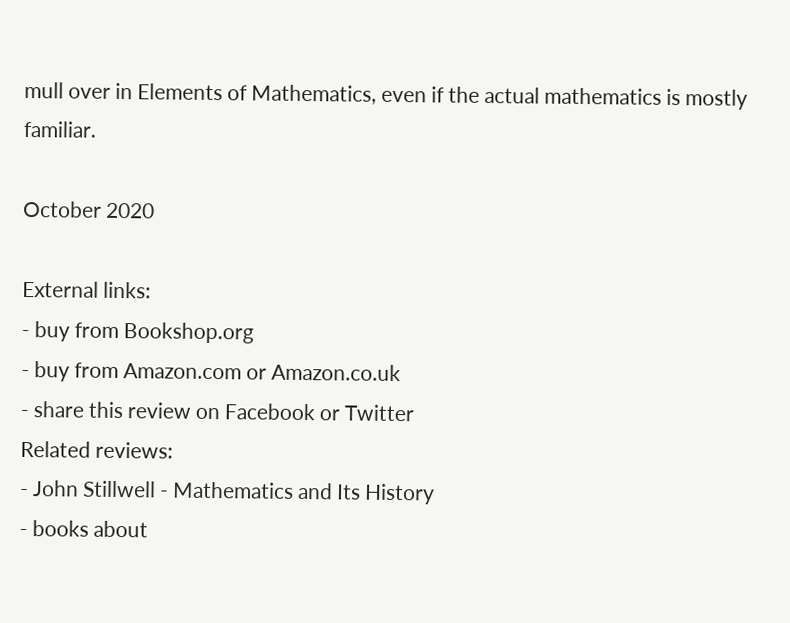mull over in Elements of Mathematics, even if the actual mathematics is mostly familiar.

October 2020

External links:
- buy from Bookshop.org
- buy from Amazon.com or Amazon.co.uk
- share this review on Facebook or Twitter
Related reviews:
- John Stillwell - Mathematics and Its History
- books about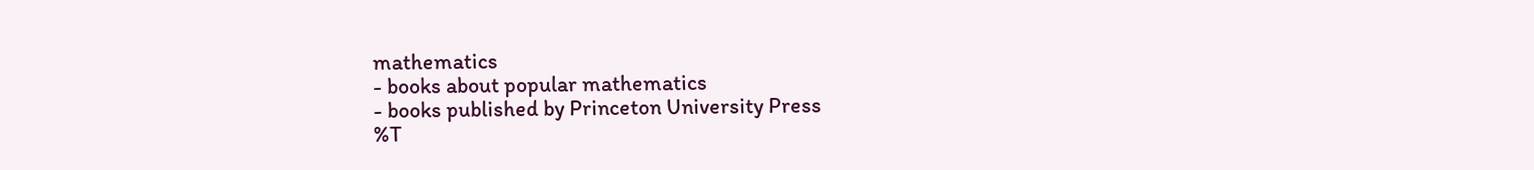mathematics
- books about popular mathematics
- books published by Princeton University Press
%T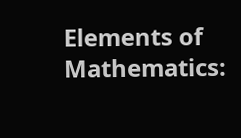Elements of Mathematics: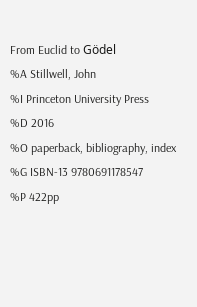From Euclid to Gödel
%A Stillwell, John
%I Princeton University Press
%D 2016
%O paperback, bibliography, index
%G ISBN-13 9780691178547
%P 422pp